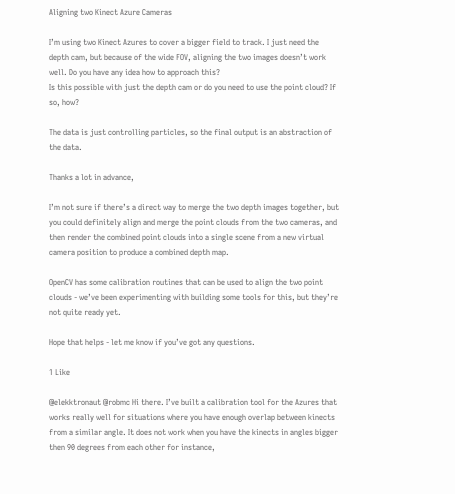Aligning two Kinect Azure Cameras

I’m using two Kinect Azures to cover a bigger field to track. I just need the depth cam, but because of the wide FOV, aligning the two images doesn’t work well. Do you have any idea how to approach this?
Is this possible with just the depth cam or do you need to use the point cloud? If so, how?

The data is just controlling particles, so the final output is an abstraction of the data.

Thanks a lot in advance,

I’m not sure if there’s a direct way to merge the two depth images together, but you could definitely align and merge the point clouds from the two cameras, and then render the combined point clouds into a single scene from a new virtual camera position to produce a combined depth map.

OpenCV has some calibration routines that can be used to align the two point clouds - we’ve been experimenting with building some tools for this, but they’re not quite ready yet.

Hope that helps - let me know if you’ve got any questions.

1 Like

@elekktronaut @robmc Hi there. I’ve built a calibration tool for the Azures that works really well for situations where you have enough overlap between kinects from a similar angle. It does not work when you have the kinects in angles bigger then 90 degrees from each other for instance,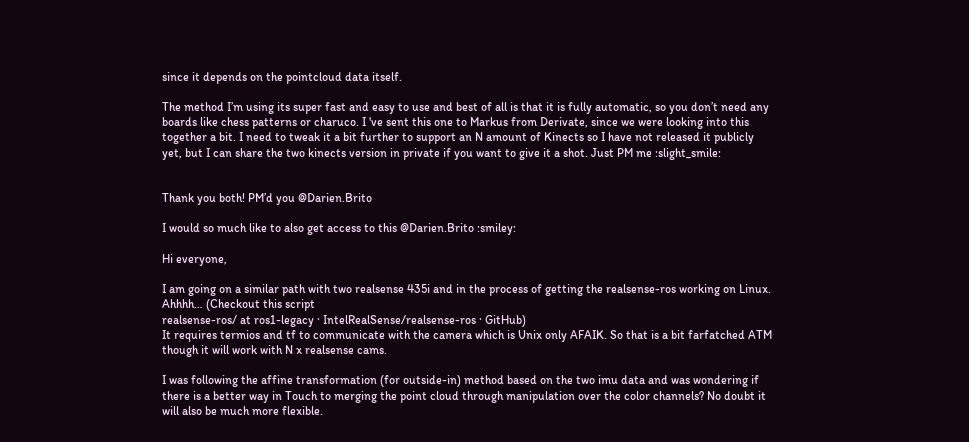since it depends on the pointcloud data itself.

The method I’m using its super fast and easy to use and best of all is that it is fully automatic, so you don’t need any boards like chess patterns or charuco. I 've sent this one to Markus from Derivate, since we were looking into this together a bit. I need to tweak it a bit further to support an N amount of Kinects so I have not released it publicly yet, but I can share the two kinects version in private if you want to give it a shot. Just PM me :slight_smile:


Thank you both! PM’d you @Darien.Brito

I would so much like to also get access to this @Darien.Brito :smiley:

Hi everyone,

I am going on a similar path with two realsense 435i and in the process of getting the realsense-ros working on Linux. Ahhhh… (Checkout this script
realsense-ros/ at ros1-legacy · IntelRealSense/realsense-ros · GitHub)
It requires termios and tf to communicate with the camera which is Unix only AFAIK. So that is a bit farfatched ATM though it will work with N x realsense cams.

I was following the affine transformation (for outside-in) method based on the two imu data and was wondering if there is a better way in Touch to merging the point cloud through manipulation over the color channels? No doubt it will also be much more flexible.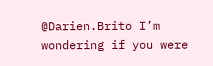@Darien.Brito I’m wondering if you were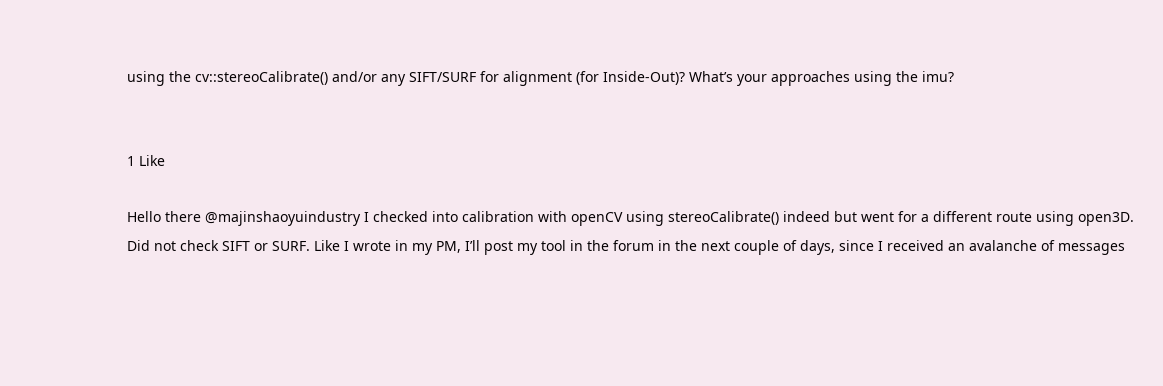using the cv::stereoCalibrate() and/or any SIFT/SURF for alignment (for Inside-Out)? What’s your approaches using the imu?


1 Like

Hello there @majinshaoyuindustry I checked into calibration with openCV using stereoCalibrate() indeed but went for a different route using open3D. Did not check SIFT or SURF. Like I wrote in my PM, I’ll post my tool in the forum in the next couple of days, since I received an avalanche of messages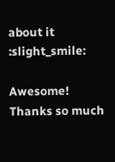about it :slight_smile:

Awesome! Thanks so much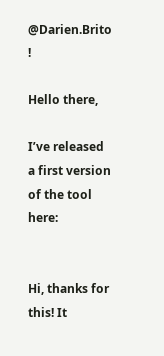@Darien.Brito !

Hello there,

I’ve released a first version of the tool here:


Hi, thanks for this! It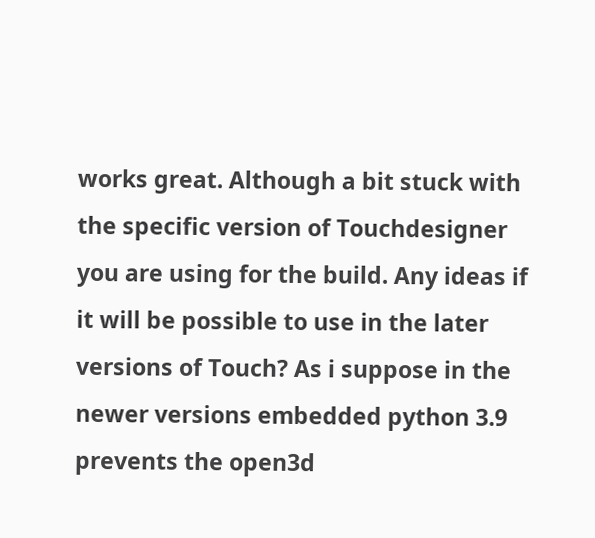works great. Although a bit stuck with the specific version of Touchdesigner you are using for the build. Any ideas if it will be possible to use in the later versions of Touch? As i suppose in the newer versions embedded python 3.9 prevents the open3d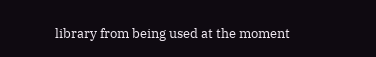library from being used at the moment